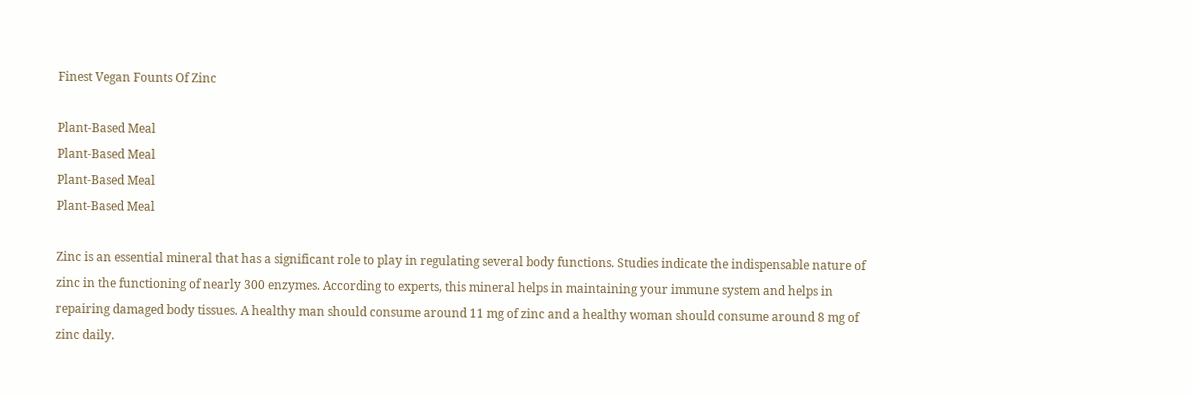Finest Vegan Founts Of Zinc

Plant-Based Meal
Plant-Based Meal
Plant-Based Meal
Plant-Based Meal

Zinc is an essential mineral that has a significant role to play in regulating several body functions. Studies indicate the indispensable nature of zinc in the functioning of nearly 300 enzymes. According to experts, this mineral helps in maintaining your immune system and helps in repairing damaged body tissues. A healthy man should consume around 11 mg of zinc and a healthy woman should consume around 8 mg of zinc daily.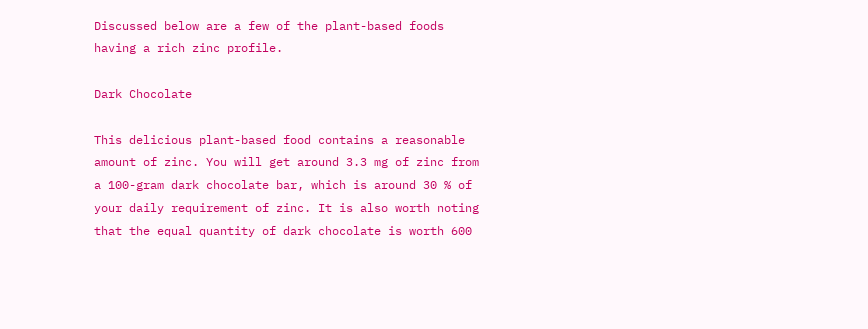Discussed below are a few of the plant-based foods having a rich zinc profile.

Dark Chocolate

This delicious plant-based food contains a reasonable amount of zinc. You will get around 3.3 mg of zinc from a 100-gram dark chocolate bar, which is around 30 % of your daily requirement of zinc. It is also worth noting that the equal quantity of dark chocolate is worth 600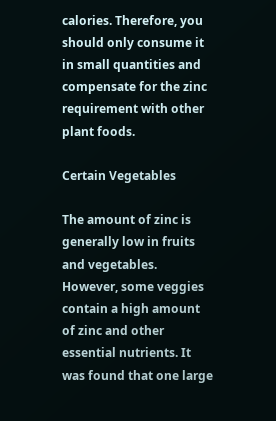calories. Therefore, you should only consume it in small quantities and compensate for the zinc requirement with other plant foods.

Certain Vegetables

The amount of zinc is generally low in fruits and vegetables. However, some veggies contain a high amount of zinc and other essential nutrients. It was found that one large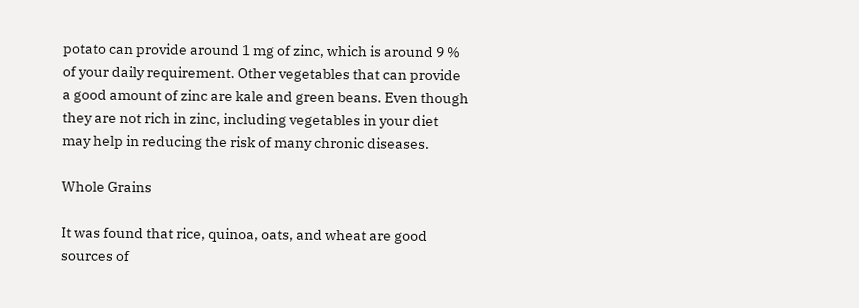potato can provide around 1 mg of zinc, which is around 9 % of your daily requirement. Other vegetables that can provide a good amount of zinc are kale and green beans. Even though they are not rich in zinc, including vegetables in your diet may help in reducing the risk of many chronic diseases.

Whole Grains

It was found that rice, quinoa, oats, and wheat are good sources of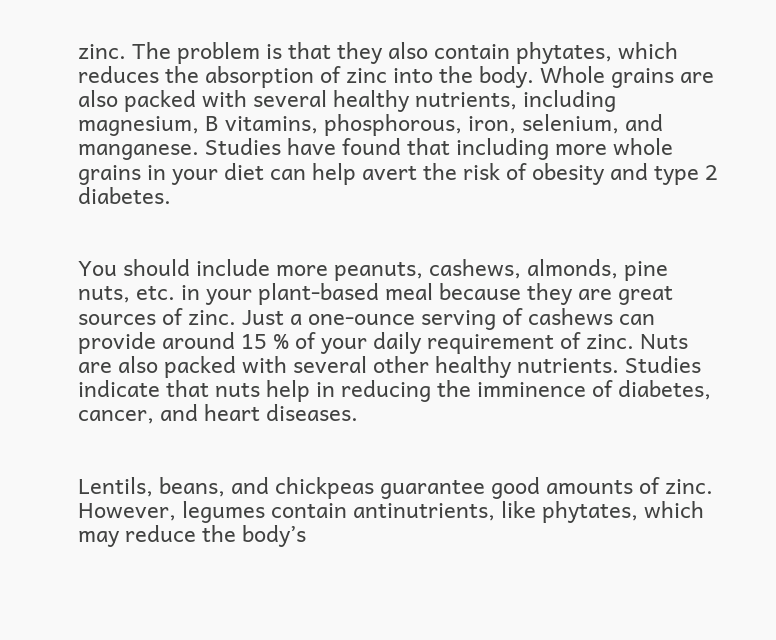zinc. The problem is that they also contain phytates, which reduces the absorption of zinc into the body. Whole grains are also packed with several healthy nutrients, including magnesium, B vitamins, phosphorous, iron, selenium, and manganese. Studies have found that including more whole grains in your diet can help avert the risk of obesity and type 2 diabetes.


You should include more peanuts, cashews, almonds, pine nuts, etc. in your plant-based meal because they are great sources of zinc. Just a one-ounce serving of cashews can provide around 15 % of your daily requirement of zinc. Nuts are also packed with several other healthy nutrients. Studies indicate that nuts help in reducing the imminence of diabetes, cancer, and heart diseases.


Lentils, beans, and chickpeas guarantee good amounts of zinc. However, legumes contain antinutrients, like phytates, which may reduce the body’s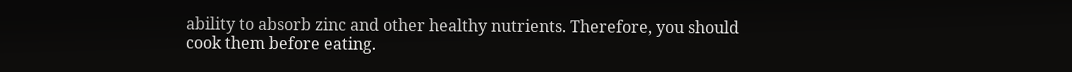ability to absorb zinc and other healthy nutrients. Therefore, you should cook them before eating.